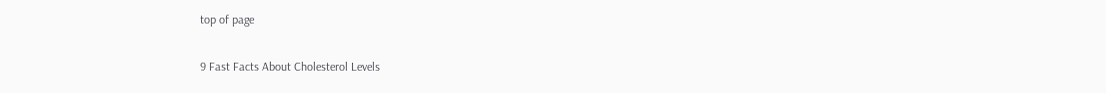top of page

9 Fast Facts About Cholesterol Levels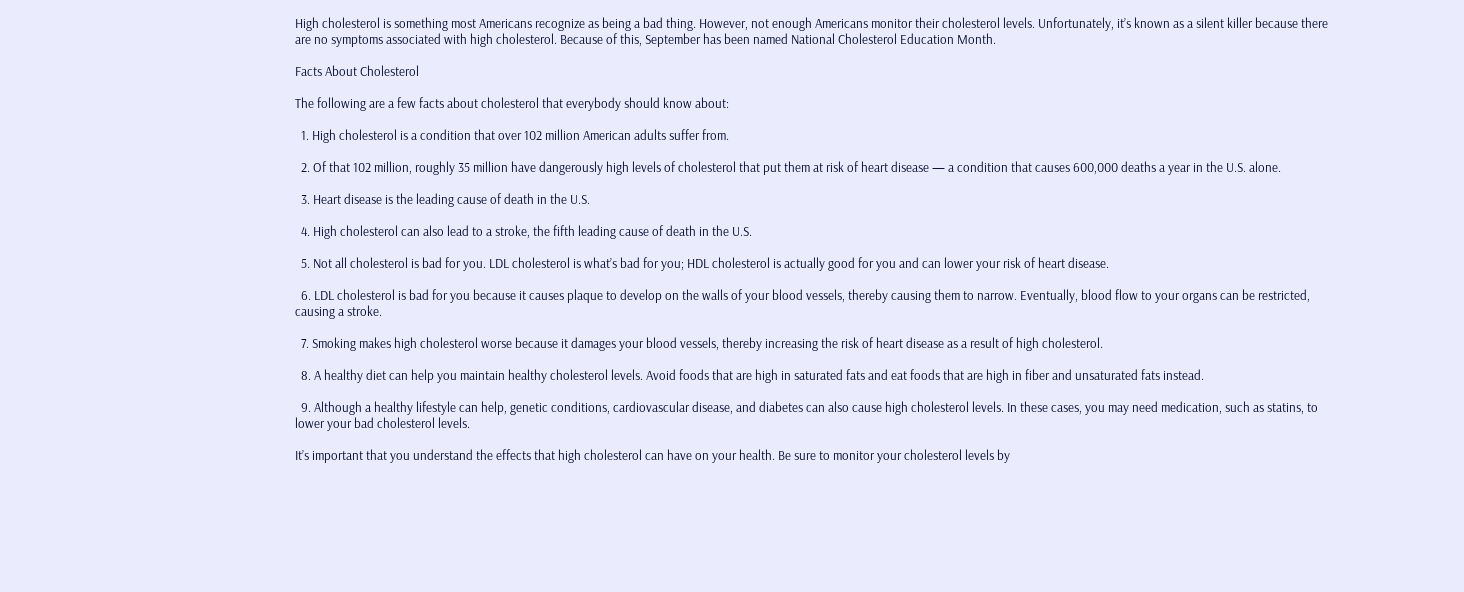High cholesterol is something most Americans recognize as being a bad thing. However, not enough Americans monitor their cholesterol levels. Unfortunately, it’s known as a silent killer because there are no symptoms associated with high cholesterol. Because of this, September has been named National Cholesterol Education Month.

Facts About Cholesterol

The following are a few facts about cholesterol that everybody should know about:

  1. High cholesterol is a condition that over 102 million American adults suffer from.

  2. Of that 102 million, roughly 35 million have dangerously high levels of cholesterol that put them at risk of heart disease — a condition that causes 600,000 deaths a year in the U.S. alone.

  3. Heart disease is the leading cause of death in the U.S.

  4. High cholesterol can also lead to a stroke, the fifth leading cause of death in the U.S.

  5. Not all cholesterol is bad for you. LDL cholesterol is what’s bad for you; HDL cholesterol is actually good for you and can lower your risk of heart disease.

  6. LDL cholesterol is bad for you because it causes plaque to develop on the walls of your blood vessels, thereby causing them to narrow. Eventually, blood flow to your organs can be restricted, causing a stroke.

  7. Smoking makes high cholesterol worse because it damages your blood vessels, thereby increasing the risk of heart disease as a result of high cholesterol.

  8. A healthy diet can help you maintain healthy cholesterol levels. Avoid foods that are high in saturated fats and eat foods that are high in fiber and unsaturated fats instead.

  9. Although a healthy lifestyle can help, genetic conditions, cardiovascular disease, and diabetes can also cause high cholesterol levels. In these cases, you may need medication, such as statins, to lower your bad cholesterol levels.

It’s important that you understand the effects that high cholesterol can have on your health. Be sure to monitor your cholesterol levels by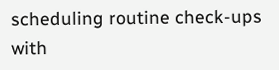scheduling routine check-ups with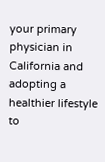your primary physician in California and adopting a healthier lifestyle to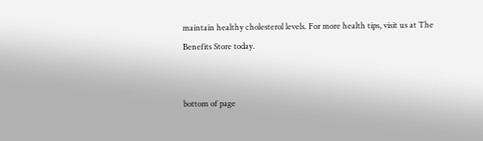maintain healthy cholesterol levels. For more health tips, visit us at The Benefits Store today.


bottom of page